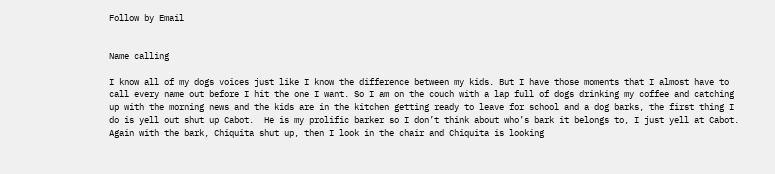Follow by Email


Name calling

I know all of my dogs voices just like I know the difference between my kids. But I have those moments that I almost have to call every name out before I hit the one I want. So I am on the couch with a lap full of dogs drinking my coffee and catching up with the morning news and the kids are in the kitchen getting ready to leave for school and a dog barks, the first thing I do is yell out shut up Cabot.  He is my prolific barker so I don’t think about who’s bark it belongs to, I just yell at Cabot.  Again with the bark, Chiquita shut up, then I look in the chair and Chiquita is looking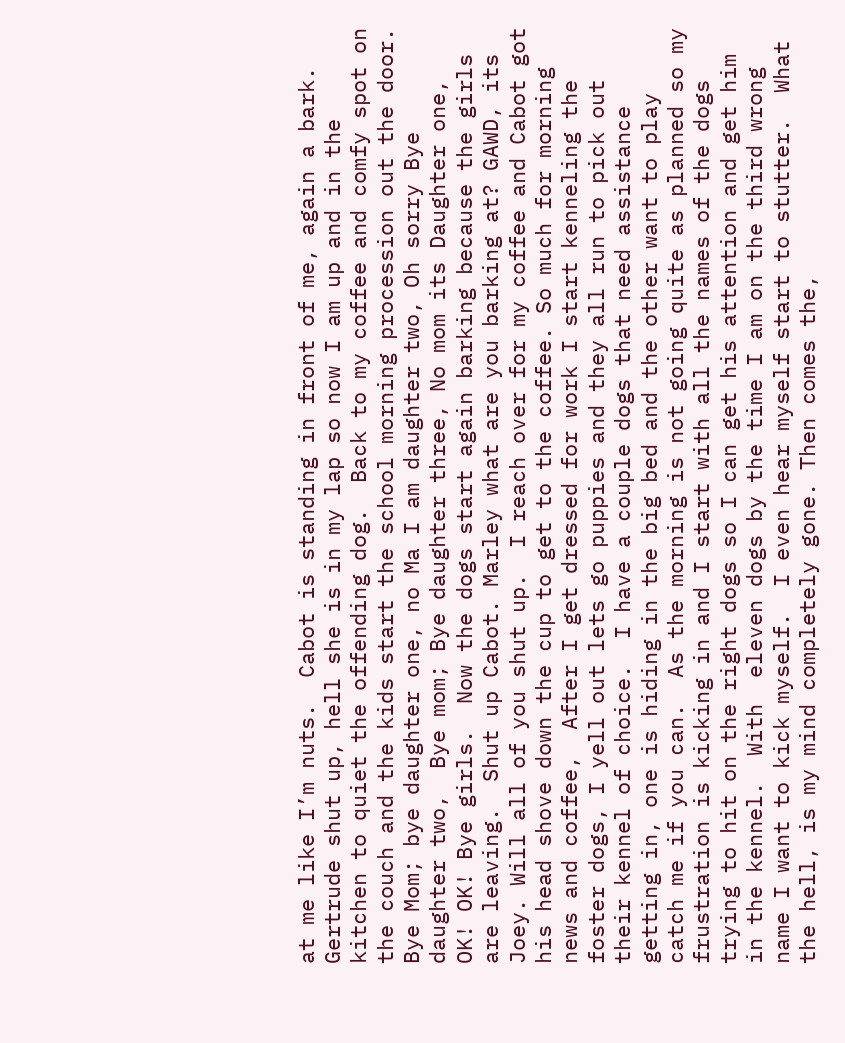at me like I’m nuts.  Cabot is standing in front of me, again a bark. Gertrude shut up, hell she is in my lap so now I am up and in the kitchen to quiet the offending dog.  Back to my coffee and comfy spot on the couch and the kids start the school morning procession out the door. Bye Mom; bye daughter one, no Ma I am daughter two, Oh sorry Bye daughter two,  Bye mom; Bye daughter three, No mom its Daughter one,  OK! OK! Bye girls.  Now the dogs start again barking because the girls are leaving.  Shut up Cabot. Marley what are you barking at? GAWD, its Joey. Will all of you shut up.  I reach over for my coffee and Cabot got his head shove down the cup to get to the coffee. So much for morning news and coffee,  After I get dressed for work I start kenneling the foster dogs, I yell out lets go puppies and they all run to pick out their kennel of choice.  I have a couple dogs that need assistance getting in, one is hiding in the big bed and the other want to play catch me if you can.  As the morning is not going quite as planned so my frustration is kicking in and I start with all the names of the dogs trying to hit on the right dogs so I can get his attention and get him in the kennel.  With  eleven dogs by the time I am on the third wrong name I want to kick myself.  I even hear myself start to stutter.  What the hell, is my mind completely gone. Then comes the,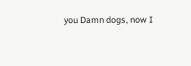you Damn dogs, now I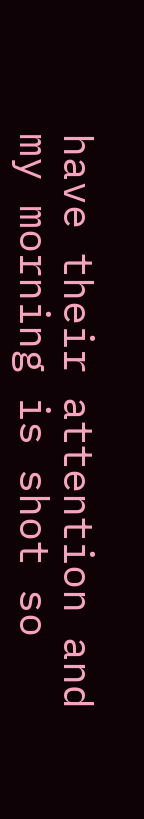have their attention and my morning is shot so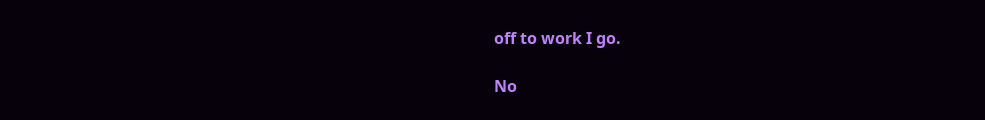off to work I go.

No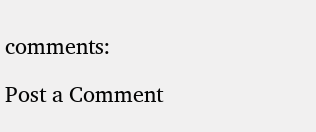comments:

Post a Comment